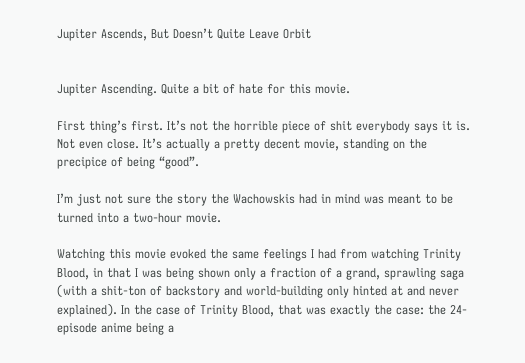Jupiter Ascends, But Doesn’t Quite Leave Orbit


Jupiter Ascending. Quite a bit of hate for this movie.

First thing’s first. It’s not the horrible piece of shit everybody says it is. Not even close. It’s actually a pretty decent movie, standing on the precipice of being “good”.

I’m just not sure the story the Wachowskis had in mind was meant to be turned into a two-hour movie.

Watching this movie evoked the same feelings I had from watching Trinity Blood, in that I was being shown only a fraction of a grand, sprawling saga (with a shit-ton of backstory and world-building only hinted at and never explained). In the case of Trinity Blood, that was exactly the case: the 24-episode anime being a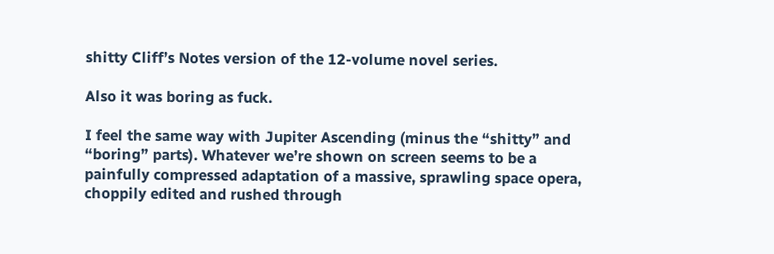shitty Cliff’s Notes version of the 12-volume novel series.

Also it was boring as fuck.

I feel the same way with Jupiter Ascending (minus the “shitty” and “boring” parts). Whatever we’re shown on screen seems to be a painfully compressed adaptation of a massive, sprawling space opera, choppily edited and rushed through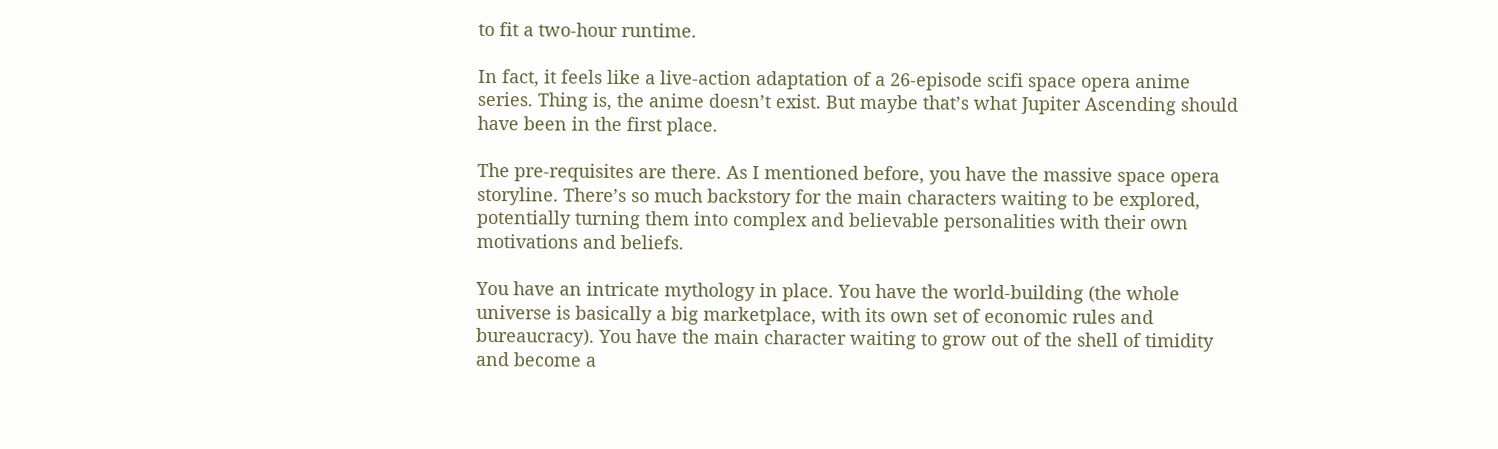to fit a two-hour runtime.

In fact, it feels like a live-action adaptation of a 26-episode scifi space opera anime series. Thing is, the anime doesn’t exist. But maybe that’s what Jupiter Ascending should have been in the first place.

The pre-requisites are there. As I mentioned before, you have the massive space opera storyline. There’s so much backstory for the main characters waiting to be explored, potentially turning them into complex and believable personalities with their own motivations and beliefs.

You have an intricate mythology in place. You have the world-building (the whole universe is basically a big marketplace, with its own set of economic rules and bureaucracy). You have the main character waiting to grow out of the shell of timidity and become a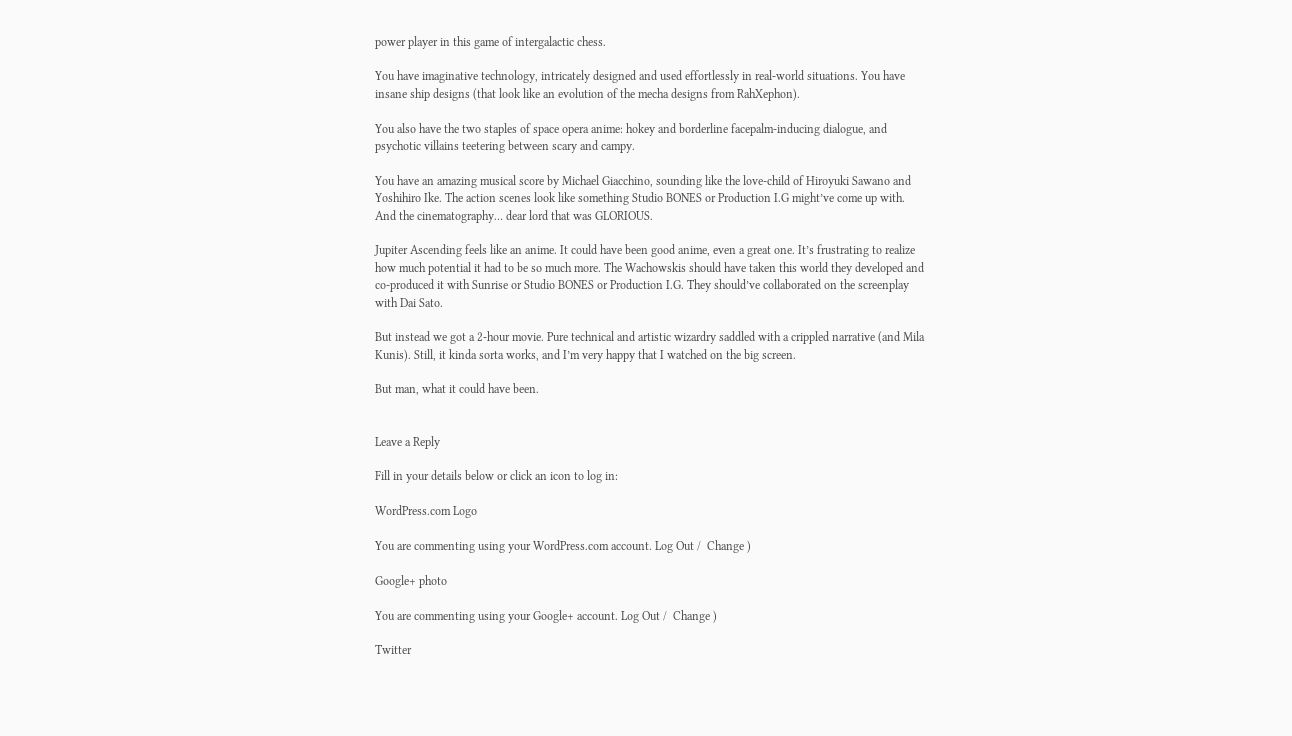power player in this game of intergalactic chess.

You have imaginative technology, intricately designed and used effortlessly in real-world situations. You have insane ship designs (that look like an evolution of the mecha designs from RahXephon).

You also have the two staples of space opera anime: hokey and borderline facepalm-inducing dialogue, and psychotic villains teetering between scary and campy.

You have an amazing musical score by Michael Giacchino, sounding like the love-child of Hiroyuki Sawano and Yoshihiro Ike. The action scenes look like something Studio BONES or Production I.G might’ve come up with. And the cinematography… dear lord that was GLORIOUS.

Jupiter Ascending feels like an anime. It could have been good anime, even a great one. It’s frustrating to realize how much potential it had to be so much more. The Wachowskis should have taken this world they developed and co-produced it with Sunrise or Studio BONES or Production I.G. They should’ve collaborated on the screenplay with Dai Sato.

But instead we got a 2-hour movie. Pure technical and artistic wizardry saddled with a crippled narrative (and Mila Kunis). Still, it kinda sorta works, and I’m very happy that I watched on the big screen.

But man, what it could have been.


Leave a Reply

Fill in your details below or click an icon to log in:

WordPress.com Logo

You are commenting using your WordPress.com account. Log Out /  Change )

Google+ photo

You are commenting using your Google+ account. Log Out /  Change )

Twitter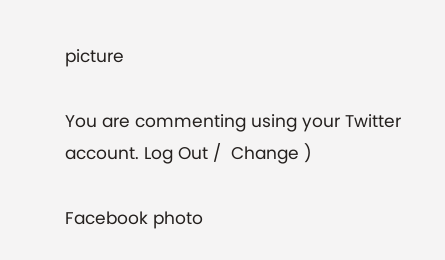picture

You are commenting using your Twitter account. Log Out /  Change )

Facebook photo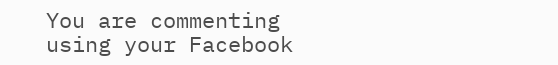You are commenting using your Facebook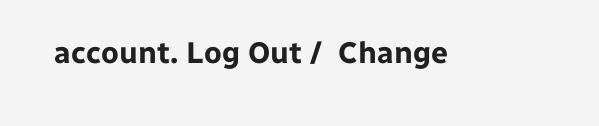account. Log Out /  Change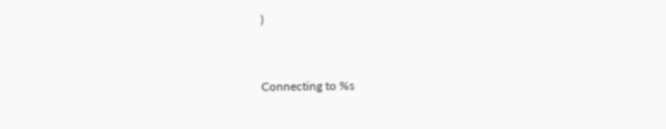)


Connecting to %s